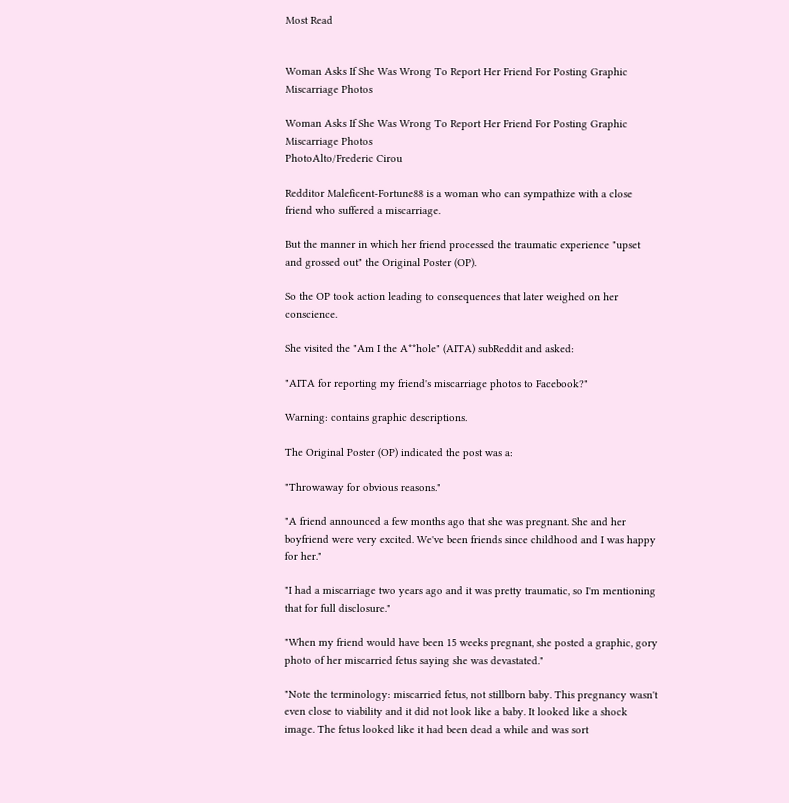Most Read


Woman Asks If She Was Wrong To Report Her Friend For Posting Graphic Miscarriage Photos

Woman Asks If She Was Wrong To Report Her Friend For Posting Graphic Miscarriage Photos
PhotoAlto/Frederic Cirou

Redditor Maleficent-Fortune88 is a woman who can sympathize with a close friend who suffered a miscarriage.

But the manner in which her friend processed the traumatic experience "upset and grossed out" the Original Poster (OP).

So the OP took action leading to consequences that later weighed on her conscience.

She visited the "Am I the A**hole" (AITA) subReddit and asked:

"AITA for reporting my friend's miscarriage photos to Facebook?"

Warning: contains graphic descriptions.

The Original Poster (OP) indicated the post was a:

"Throwaway for obvious reasons."

"A friend announced a few months ago that she was pregnant. She and her boyfriend were very excited. We've been friends since childhood and I was happy for her."

"I had a miscarriage two years ago and it was pretty traumatic, so I'm mentioning that for full disclosure."

"When my friend would have been 15 weeks pregnant, she posted a graphic, gory photo of her miscarried fetus saying she was devastated."

"Note the terminology: miscarried fetus, not stillborn baby. This pregnancy wasn't even close to viability and it did not look like a baby. It looked like a shock image. The fetus looked like it had been dead a while and was sort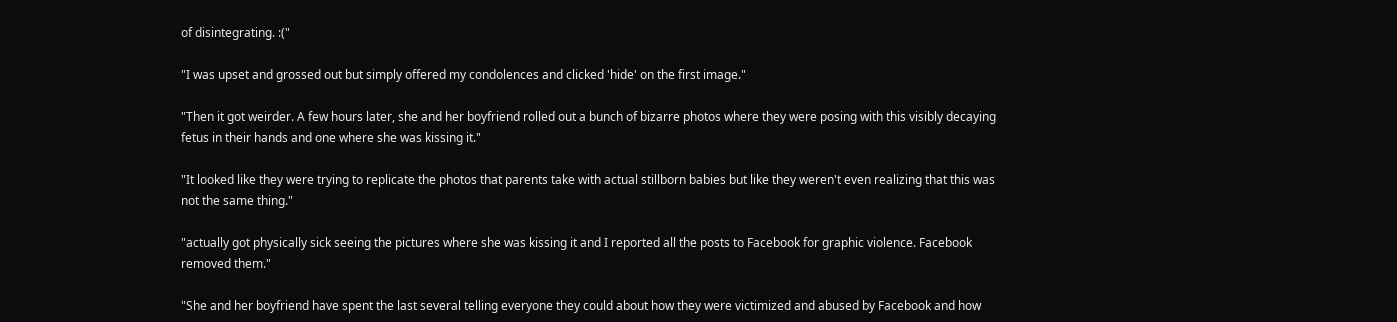of disintegrating. :("

"I was upset and grossed out but simply offered my condolences and clicked 'hide' on the first image."

"Then it got weirder. A few hours later, she and her boyfriend rolled out a bunch of bizarre photos where they were posing with this visibly decaying fetus in their hands and one where she was kissing it."

"It looked like they were trying to replicate the photos that parents take with actual stillborn babies but like they weren't even realizing that this was not the same thing."

"actually got physically sick seeing the pictures where she was kissing it and I reported all the posts to Facebook for graphic violence. Facebook removed them."

"She and her boyfriend have spent the last several telling everyone they could about how they were victimized and abused by Facebook and how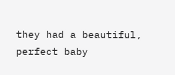they had a beautiful, perfect baby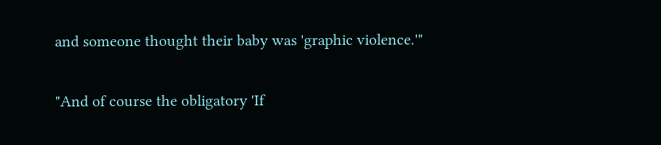and someone thought their baby was 'graphic violence.'"

"And of course the obligatory 'If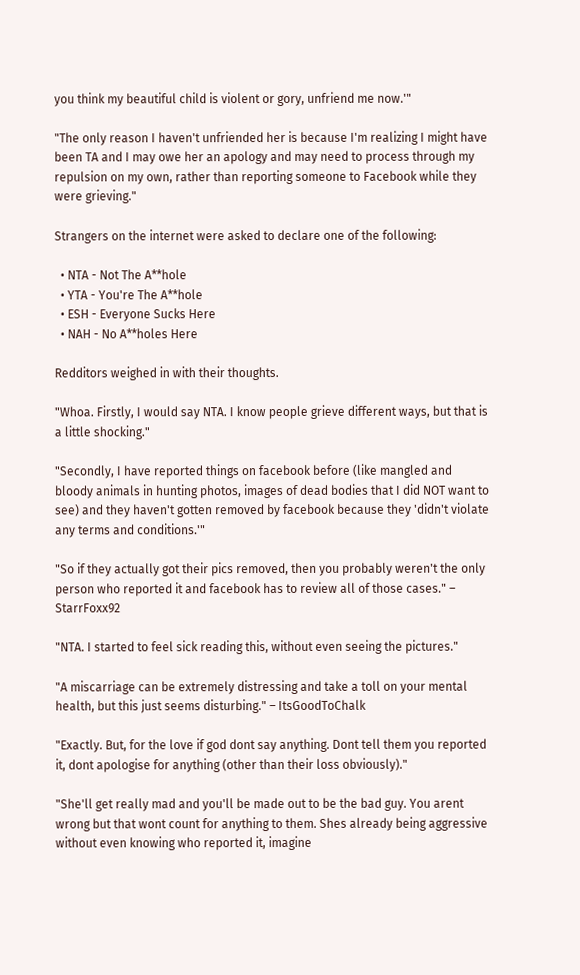you think my beautiful child is violent or gory, unfriend me now.'"

"The only reason I haven't unfriended her is because I'm realizing I might have been TA and I may owe her an apology and may need to process through my repulsion on my own, rather than reporting someone to Facebook while they were grieving."

Strangers on the internet were asked to declare one of the following:

  • NTA - Not The A**hole
  • YTA - You're The A**hole
  • ESH - Everyone Sucks Here
  • NAH - No A**holes Here

Redditors weighed in with their thoughts.

"Whoa. Firstly, I would say NTA. I know people grieve different ways, but that is a little shocking."

"Secondly, I have reported things on facebook before (like mangled and bloody animals in hunting photos, images of dead bodies that I did NOT want to see) and they haven't gotten removed by facebook because they 'didn't violate any terms and conditions.'"

"So if they actually got their pics removed, then you probably weren't the only person who reported it and facebook has to review all of those cases." – StarrFoxx92

"NTA. I started to feel sick reading this, without even seeing the pictures."

"A miscarriage can be extremely distressing and take a toll on your mental health, but this just seems disturbing." – ItsGoodToChalk

"Exactly. But, for the love if god dont say anything. Dont tell them you reported it, dont apologise for anything (other than their loss obviously)."

"She'll get really mad and you'll be made out to be the bad guy. You arent wrong but that wont count for anything to them. Shes already being aggressive without even knowing who reported it, imagine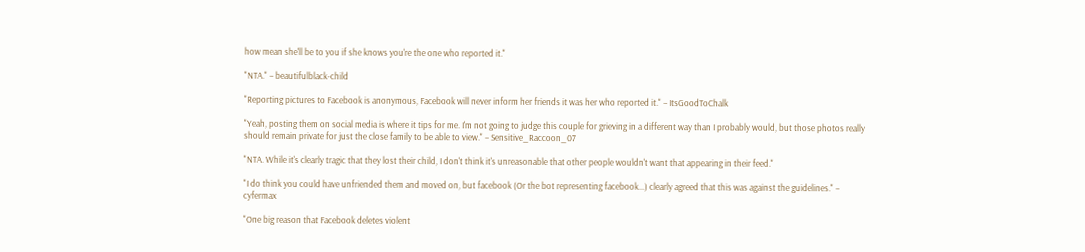how mean she'll be to you if she knows you're the one who reported it."

"NTA." – beautifulblack-child

"Reporting pictures to Facebook is anonymous, Facebook will never inform her friends it was her who reported it." – ItsGoodToChalk

"Yeah, posting them on social media is where it tips for me. I'm not going to judge this couple for grieving in a different way than I probably would, but those photos really should remain private for just the close family to be able to view." – Sensitive_Raccoon_07

"NTA. While it's clearly tragic that they lost their child, I don't think it's unreasonable that other people wouldn't want that appearing in their feed."

"I do think you could have unfriended them and moved on, but facebook (Or the bot representing facebook...) clearly agreed that this was against the guidelines." – cyfermax

"One big reason that Facebook deletes violent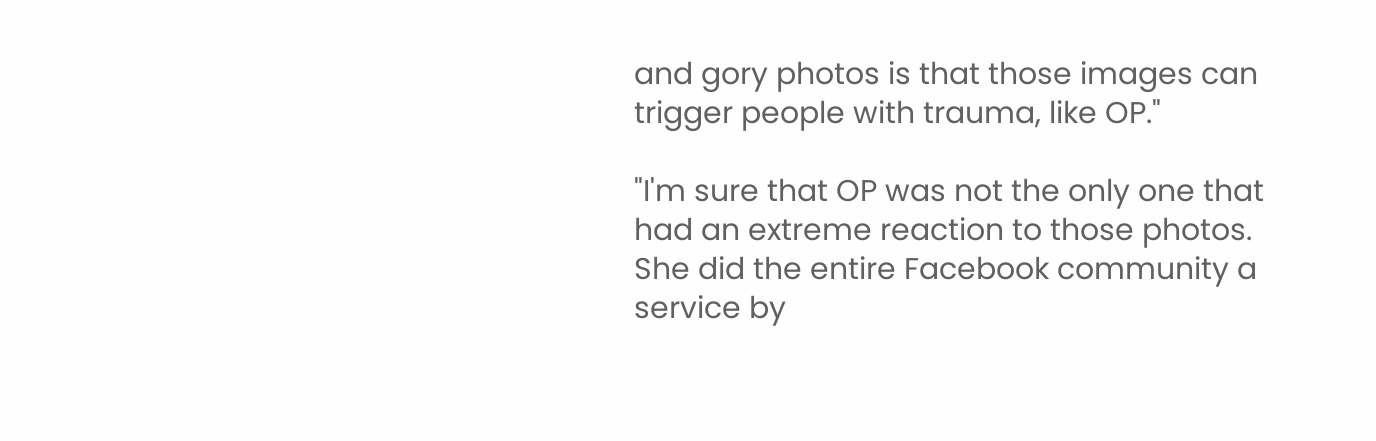and gory photos is that those images can trigger people with trauma, like OP."

"I'm sure that OP was not the only one that had an extreme reaction to those photos. She did the entire Facebook community a service by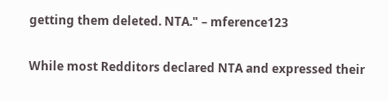getting them deleted. NTA." – mference123

While most Redditors declared NTA and expressed their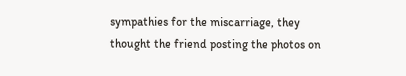sympathies for the miscarriage, they thought the friend posting the photos on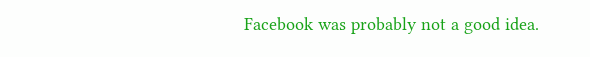Facebook was probably not a good idea.